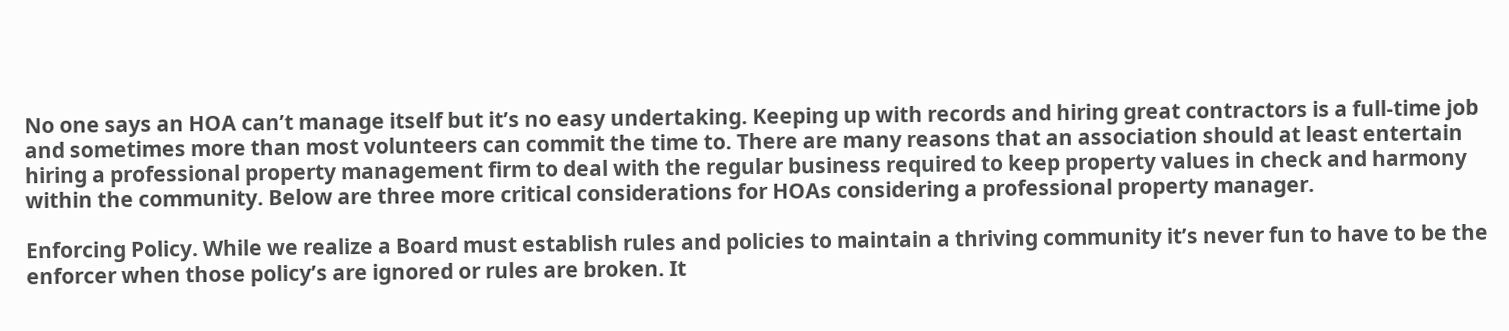No one says an HOA can’t manage itself but it’s no easy undertaking. Keeping up with records and hiring great contractors is a full-time job and sometimes more than most volunteers can commit the time to. There are many reasons that an association should at least entertain hiring a professional property management firm to deal with the regular business required to keep property values in check and harmony within the community. Below are three more critical considerations for HOAs considering a professional property manager.

Enforcing Policy. While we realize a Board must establish rules and policies to maintain a thriving community it’s never fun to have to be the enforcer when those policy’s are ignored or rules are broken. It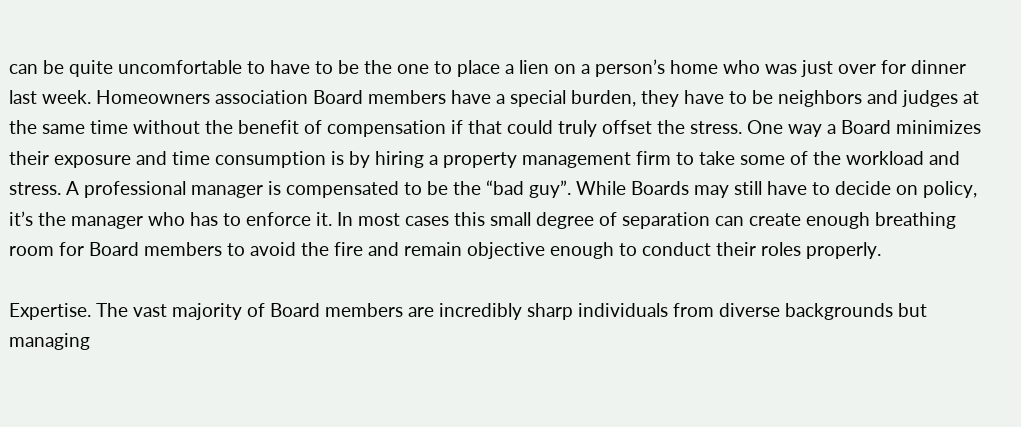can be quite uncomfortable to have to be the one to place a lien on a person’s home who was just over for dinner last week. Homeowners association Board members have a special burden, they have to be neighbors and judges at the same time without the benefit of compensation if that could truly offset the stress. One way a Board minimizes their exposure and time consumption is by hiring a property management firm to take some of the workload and stress. A professional manager is compensated to be the “bad guy”. While Boards may still have to decide on policy, it’s the manager who has to enforce it. In most cases this small degree of separation can create enough breathing room for Board members to avoid the fire and remain objective enough to conduct their roles properly.

Expertise. The vast majority of Board members are incredibly sharp individuals from diverse backgrounds but managing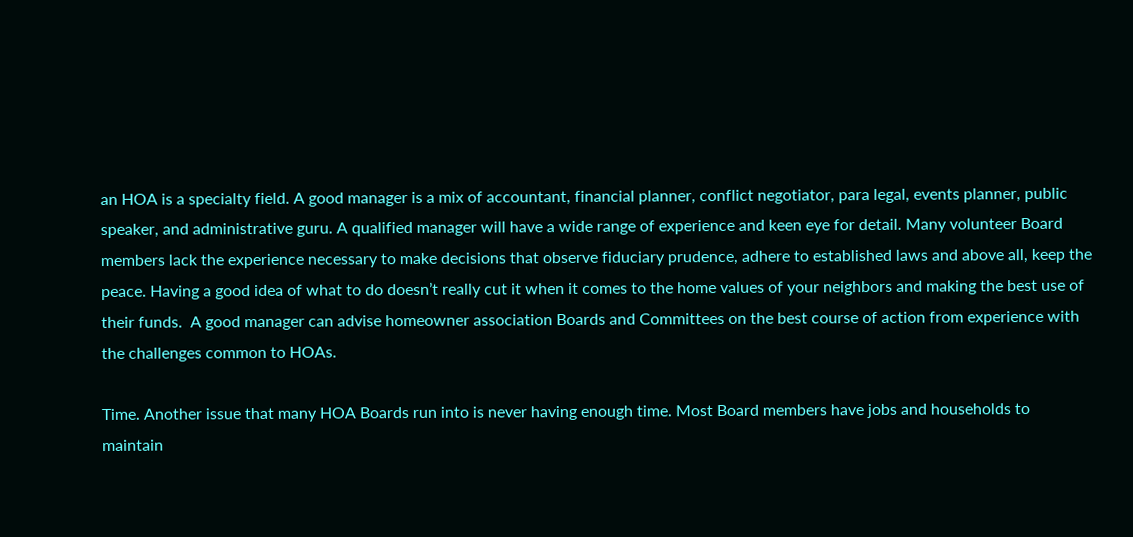an HOA is a specialty field. A good manager is a mix of accountant, financial planner, conflict negotiator, para legal, events planner, public speaker, and administrative guru. A qualified manager will have a wide range of experience and keen eye for detail. Many volunteer Board members lack the experience necessary to make decisions that observe fiduciary prudence, adhere to established laws and above all, keep the peace. Having a good idea of what to do doesn’t really cut it when it comes to the home values of your neighbors and making the best use of their funds.  A good manager can advise homeowner association Boards and Committees on the best course of action from experience with the challenges common to HOAs.

Time. Another issue that many HOA Boards run into is never having enough time. Most Board members have jobs and households to maintain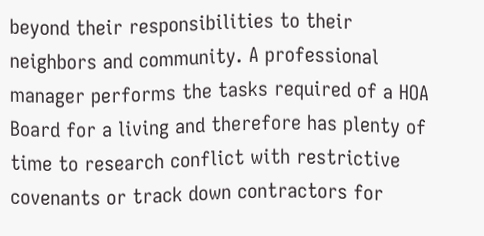beyond their responsibilities to their neighbors and community. A professional manager performs the tasks required of a HOA Board for a living and therefore has plenty of time to research conflict with restrictive covenants or track down contractors for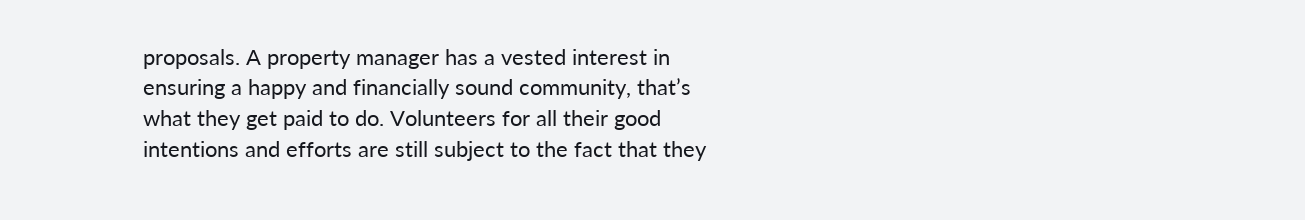proposals. A property manager has a vested interest in ensuring a happy and financially sound community, that’s what they get paid to do. Volunteers for all their good intentions and efforts are still subject to the fact that they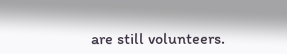are still volunteers.